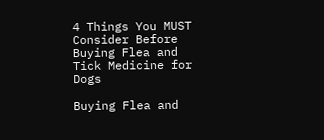4 Things You MUST Consider Before Buying Flea and Tick Medicine for Dogs

Buying Flea and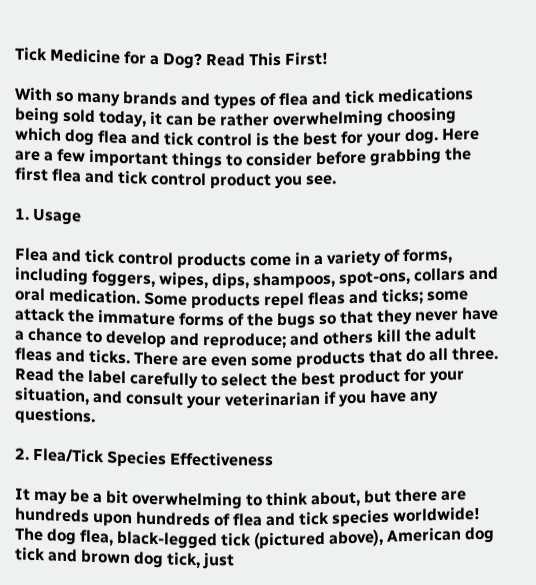Tick Medicine for a Dog? Read This First!

With so many brands and types of flea and tick medications being sold today, it can be rather overwhelming choosing which dog flea and tick control is the best for your dog. Here are a few important things to consider before grabbing the first flea and tick control product you see.

1. Usage

Flea and tick control products come in a variety of forms, including foggers, wipes, dips, shampoos, spot-ons, collars and oral medication. Some products repel fleas and ticks; some attack the immature forms of the bugs so that they never have a chance to develop and reproduce; and others kill the adult fleas and ticks. There are even some products that do all three. Read the label carefully to select the best product for your situation, and consult your veterinarian if you have any questions.

2. Flea/Tick Species Effectiveness

It may be a bit overwhelming to think about, but there are hundreds upon hundreds of flea and tick species worldwide! The dog flea, black-legged tick (pictured above), American dog tick and brown dog tick, just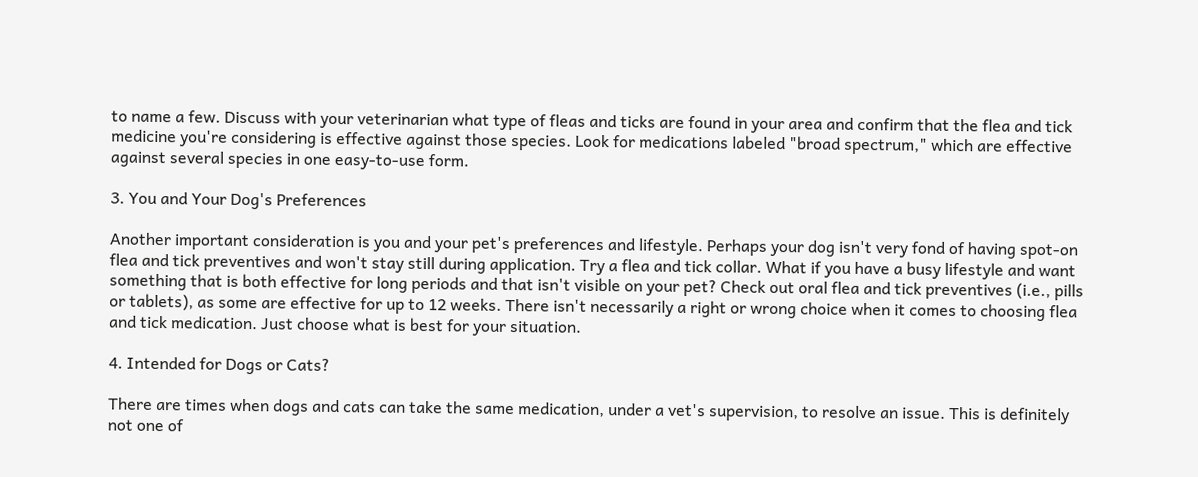to name a few. Discuss with your veterinarian what type of fleas and ticks are found in your area and confirm that the flea and tick medicine you're considering is effective against those species. Look for medications labeled "broad spectrum," which are effective against several species in one easy-to-use form.

3. You and Your Dog's Preferences

Another important consideration is you and your pet's preferences and lifestyle. Perhaps your dog isn't very fond of having spot-on flea and tick preventives and won't stay still during application. Try a flea and tick collar. What if you have a busy lifestyle and want something that is both effective for long periods and that isn't visible on your pet? Check out oral flea and tick preventives (i.e., pills or tablets), as some are effective for up to 12 weeks. There isn't necessarily a right or wrong choice when it comes to choosing flea and tick medication. Just choose what is best for your situation.

4. Intended for Dogs or Cats?

There are times when dogs and cats can take the same medication, under a vet's supervision, to resolve an issue. This is definitely not one of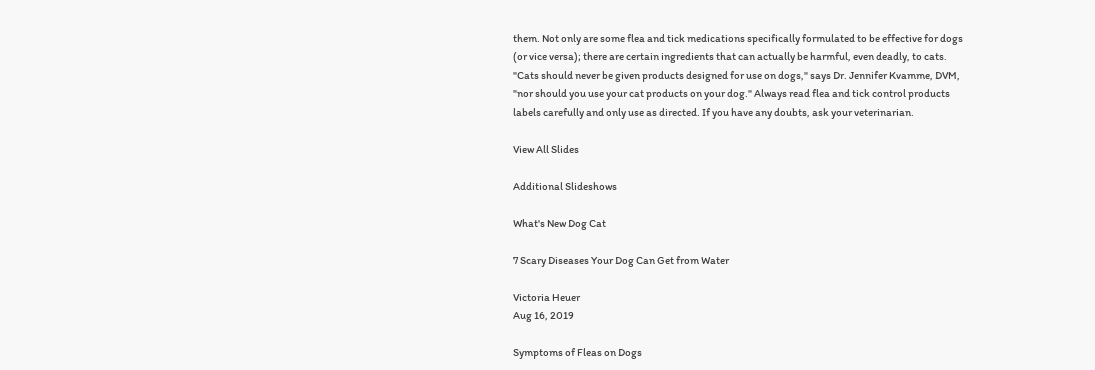them. Not only are some flea and tick medications specifically formulated to be effective for dogs (or vice versa); there are certain ingredients that can actually be harmful, even deadly, to cats. "Cats should never be given products designed for use on dogs," says Dr. Jennifer Kvamme, DVM, "nor should you use your cat products on your dog." Always read flea and tick control products labels carefully and only use as directed. If you have any doubts, ask your veterinarian.

View All Slides

Additional Slideshows

What's New Dog Cat

7 Scary Diseases Your Dog Can Get from Water

Victoria Heuer
Aug 16, 2019

Symptoms of Fleas on Dogs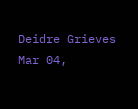Deidre Grieves
Mar 04,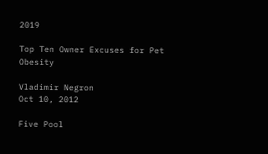2019

Top Ten Owner Excuses for Pet Obesity

Vladimir Negron
Oct 10, 2012

Five Pool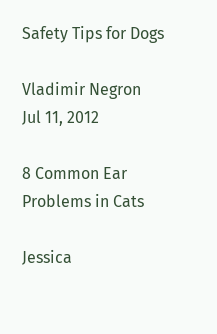Safety Tips for Dogs

Vladimir Negron
Jul 11, 2012

8 Common Ear Problems in Cats

Jessica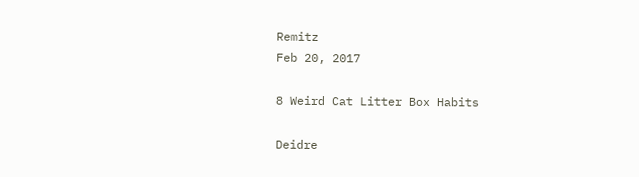Remitz
Feb 20, 2017

8 Weird Cat Litter Box Habits

Deidre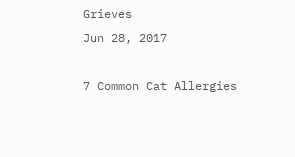Grieves
Jun 28, 2017

7 Common Cat Allergies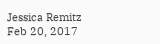Jessica Remitz
Feb 20, 2017